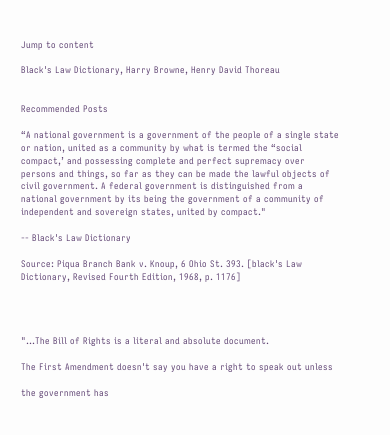Jump to content

Black's Law Dictionary, Harry Browne, Henry David Thoreau


Recommended Posts

“A national government is a government of the people of a single state or nation, united as a community by what is termed the “social compact,’ and possessing complete and perfect supremacy over persons and things, so far as they can be made the lawful objects of civil government. A federal government is distinguished from a national government by its being the government of a community of independent and sovereign states, united by compact."

-- Black's Law Dictionary

Source: Piqua Branch Bank v. Knoup, 6 Ohio St. 393. [black's Law Dictionary, Revised Fourth Edition, 1968, p. 1176]




"...The Bill of Rights is a literal and absolute document.

The First Amendment doesn't say you have a right to speak out unless

the government has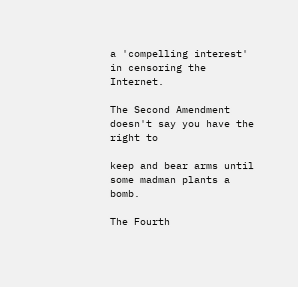a 'compelling interest' in censoring the Internet.

The Second Amendment doesn't say you have the right to

keep and bear arms until some madman plants a bomb.

The Fourth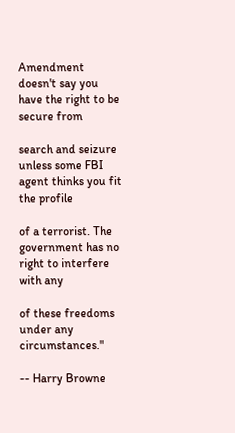Amendment doesn't say you have the right to be secure from

search and seizure unless some FBI agent thinks you fit the profile

of a terrorist. The government has no right to interfere with any

of these freedoms under any circumstances."

-- Harry Browne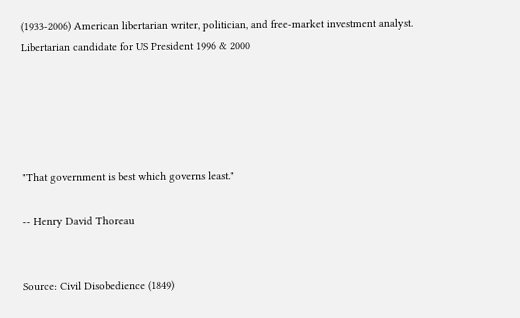(1933-2006) American libertarian writer, politician, and free-market investment analyst. Libertarian candidate for US President 1996 & 2000





"That government is best which governs least."

-- Henry David Thoreau


Source: Civil Disobedience (1849)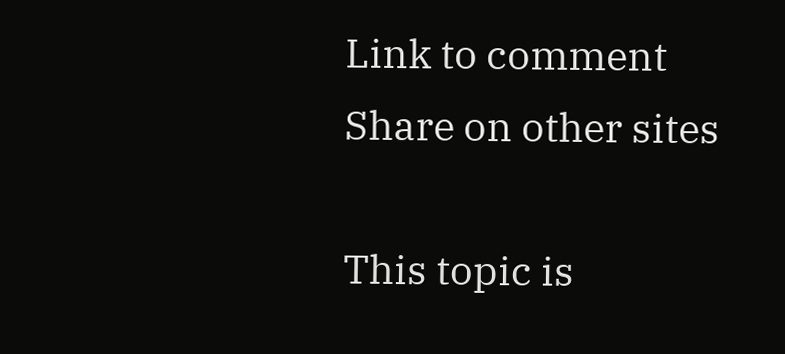Link to comment
Share on other sites

This topic is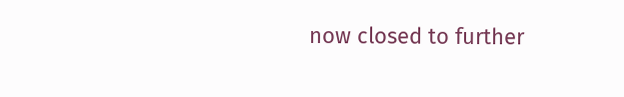now closed to further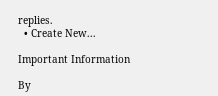replies.
  • Create New...

Important Information

By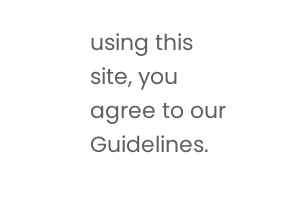using this site, you agree to our Guidelines.